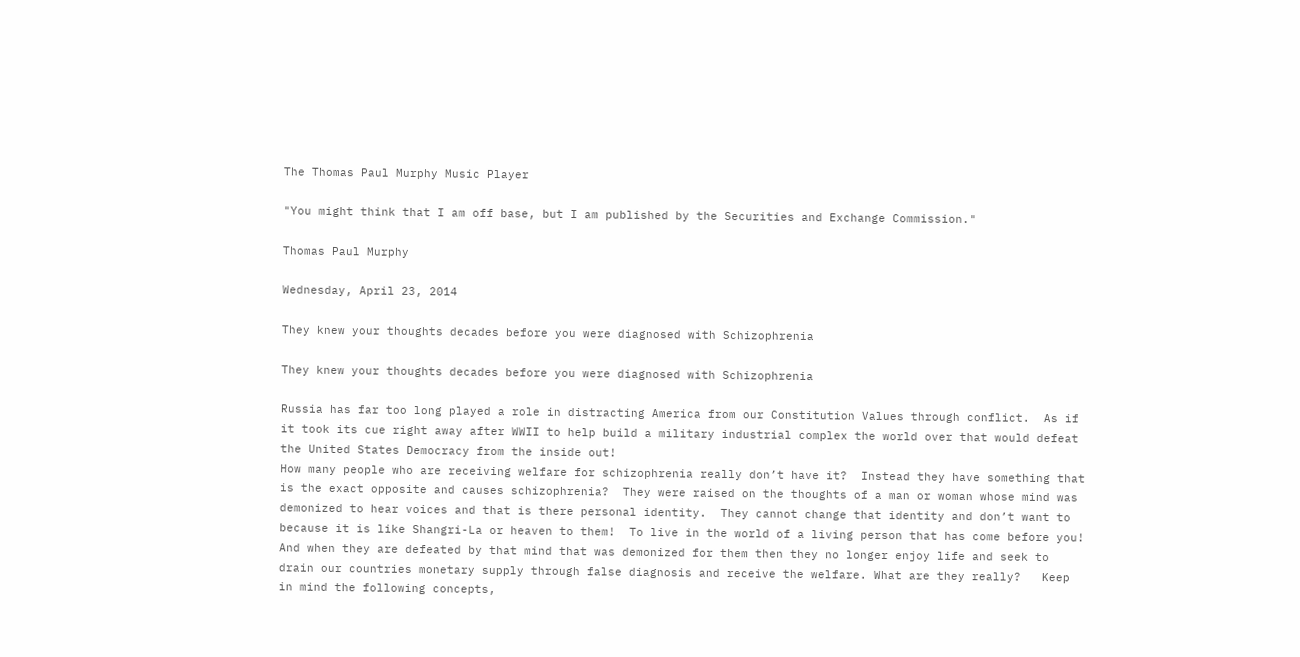The Thomas Paul Murphy Music Player

"You might think that I am off base, but I am published by the Securities and Exchange Commission."

Thomas Paul Murphy

Wednesday, April 23, 2014

They knew your thoughts decades before you were diagnosed with Schizophrenia

They knew your thoughts decades before you were diagnosed with Schizophrenia

Russia has far too long played a role in distracting America from our Constitution Values through conflict.  As if it took its cue right away after WWII to help build a military industrial complex the world over that would defeat the United States Democracy from the inside out!
How many people who are receiving welfare for schizophrenia really don’t have it?  Instead they have something that is the exact opposite and causes schizophrenia?  They were raised on the thoughts of a man or woman whose mind was demonized to hear voices and that is there personal identity.  They cannot change that identity and don’t want to because it is like Shangri-La or heaven to them!  To live in the world of a living person that has come before you!  And when they are defeated by that mind that was demonized for them then they no longer enjoy life and seek to drain our countries monetary supply through false diagnosis and receive the welfare. What are they really?   Keep in mind the following concepts,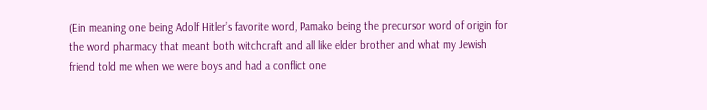(Ein meaning one being Adolf Hitler’s favorite word, Pamako being the precursor word of origin for the word pharmacy that meant both witchcraft and all like elder brother and what my Jewish friend told me when we were boys and had a conflict one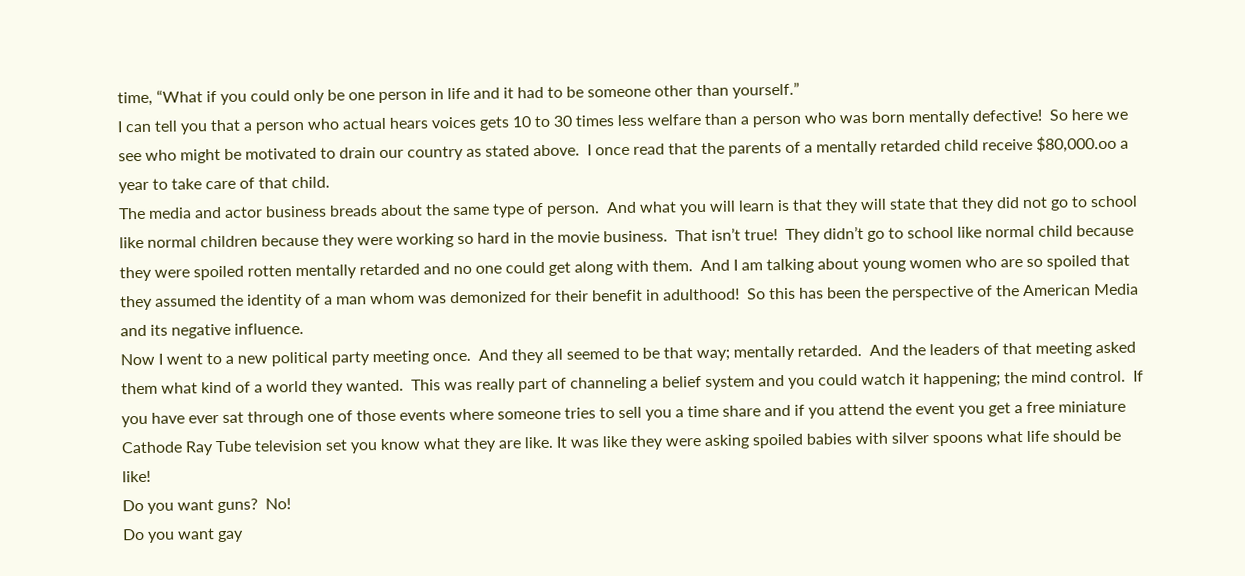time, “What if you could only be one person in life and it had to be someone other than yourself.”
I can tell you that a person who actual hears voices gets 10 to 30 times less welfare than a person who was born mentally defective!  So here we see who might be motivated to drain our country as stated above.  I once read that the parents of a mentally retarded child receive $80,000.oo a year to take care of that child.
The media and actor business breads about the same type of person.  And what you will learn is that they will state that they did not go to school like normal children because they were working so hard in the movie business.  That isn’t true!  They didn’t go to school like normal child because they were spoiled rotten mentally retarded and no one could get along with them.  And I am talking about young women who are so spoiled that they assumed the identity of a man whom was demonized for their benefit in adulthood!  So this has been the perspective of the American Media and its negative influence.
Now I went to a new political party meeting once.  And they all seemed to be that way; mentally retarded.  And the leaders of that meeting asked them what kind of a world they wanted.  This was really part of channeling a belief system and you could watch it happening; the mind control.  If you have ever sat through one of those events where someone tries to sell you a time share and if you attend the event you get a free miniature Cathode Ray Tube television set you know what they are like. It was like they were asking spoiled babies with silver spoons what life should be like!
Do you want guns?  No!
Do you want gay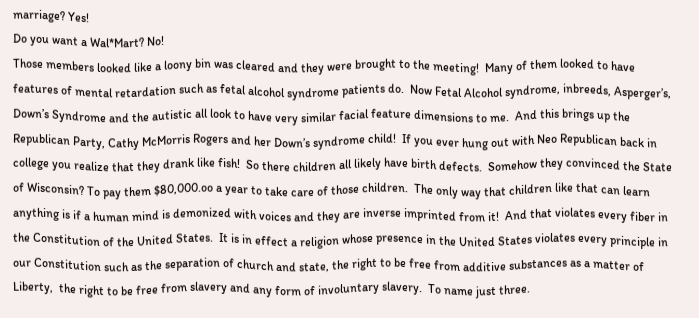marriage? Yes!
Do you want a Wal*Mart? No!
Those members looked like a loony bin was cleared and they were brought to the meeting!  Many of them looked to have features of mental retardation such as fetal alcohol syndrome patients do.  Now Fetal Alcohol syndrome, inbreeds, Asperger’s, Down’s Syndrome and the autistic all look to have very similar facial feature dimensions to me.  And this brings up the Republican Party, Cathy McMorris Rogers and her Down’s syndrome child!  If you ever hung out with Neo Republican back in college you realize that they drank like fish!  So there children all likely have birth defects.  Somehow they convinced the State of Wisconsin? To pay them $80,000.oo a year to take care of those children.  The only way that children like that can learn anything is if a human mind is demonized with voices and they are inverse imprinted from it!  And that violates every fiber in the Constitution of the United States.  It is in effect a religion whose presence in the United States violates every principle in our Constitution such as the separation of church and state, the right to be free from additive substances as a matter of Liberty,  the right to be free from slavery and any form of involuntary slavery.  To name just three.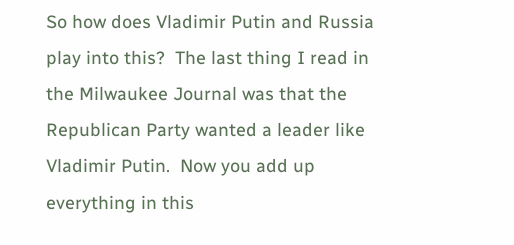So how does Vladimir Putin and Russia play into this?  The last thing I read in the Milwaukee Journal was that the Republican Party wanted a leader like Vladimir Putin.  Now you add up everything in this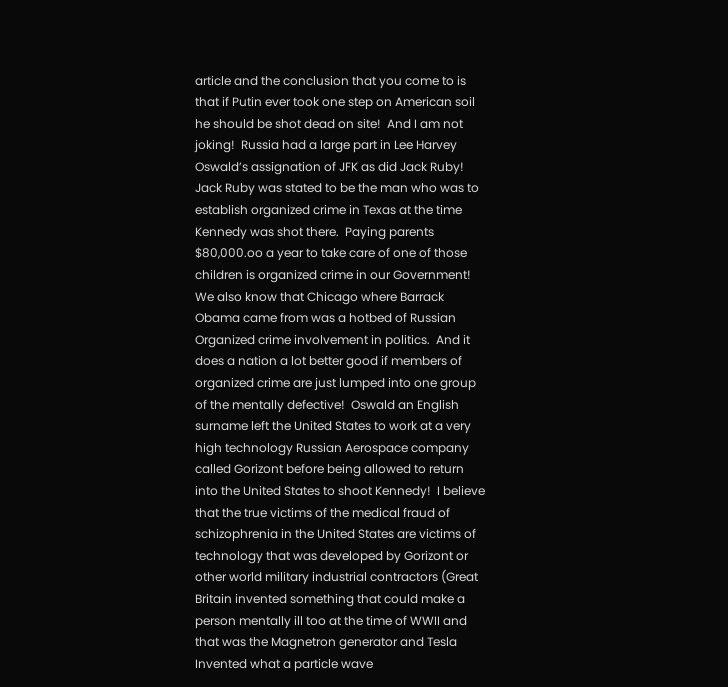article and the conclusion that you come to is that if Putin ever took one step on American soil he should be shot dead on site!  And I am not joking!  Russia had a large part in Lee Harvey Oswald’s assignation of JFK as did Jack Ruby!  Jack Ruby was stated to be the man who was to establish organized crime in Texas at the time Kennedy was shot there.  Paying parents $80,000.oo a year to take care of one of those children is organized crime in our Government!  We also know that Chicago where Barrack Obama came from was a hotbed of Russian Organized crime involvement in politics.  And it does a nation a lot better good if members of organized crime are just lumped into one group of the mentally defective!  Oswald an English surname left the United States to work at a very high technology Russian Aerospace company called Gorizont before being allowed to return into the United States to shoot Kennedy!  I believe that the true victims of the medical fraud of schizophrenia in the United States are victims of technology that was developed by Gorizont or other world military industrial contractors (Great Britain invented something that could make a person mentally ill too at the time of WWII and that was the Magnetron generator and Tesla Invented what a particle wave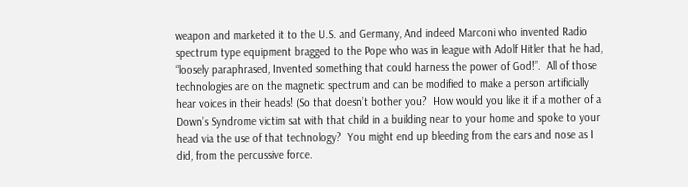weapon and marketed it to the U.S. and Germany, And indeed Marconi who invented Radio spectrum type equipment bragged to the Pope who was in league with Adolf Hitler that he had, “loosely paraphrased, Invented something that could harness the power of God!”.  All of those technologies are on the magnetic spectrum and can be modified to make a person artificially hear voices in their heads! (So that doesn’t bother you?  How would you like it if a mother of a Down’s Syndrome victim sat with that child in a building near to your home and spoke to your head via the use of that technology?  You might end up bleeding from the ears and nose as I did, from the percussive force.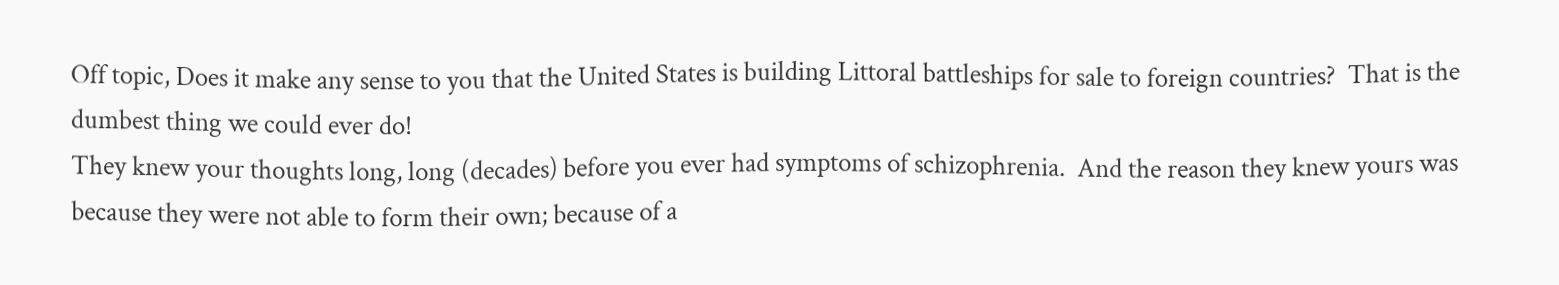Off topic, Does it make any sense to you that the United States is building Littoral battleships for sale to foreign countries?  That is the dumbest thing we could ever do!
They knew your thoughts long, long (decades) before you ever had symptoms of schizophrenia.  And the reason they knew yours was because they were not able to form their own; because of a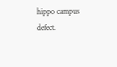hippo campus defect.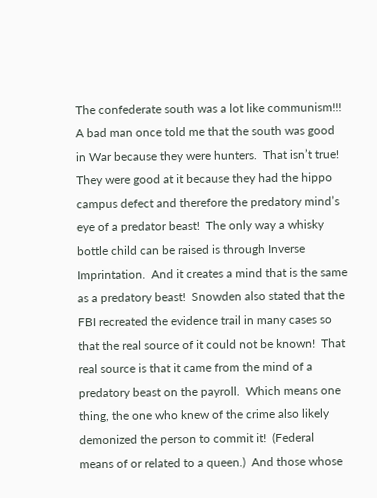The confederate south was a lot like communism!!!  A bad man once told me that the south was good in War because they were hunters.  That isn’t true!  They were good at it because they had the hippo campus defect and therefore the predatory mind’s eye of a predator beast!  The only way a whisky bottle child can be raised is through Inverse Imprintation.  And it creates a mind that is the same as a predatory beast!  Snowden also stated that the FBI recreated the evidence trail in many cases so that the real source of it could not be known!  That real source is that it came from the mind of a predatory beast on the payroll.  Which means one thing, the one who knew of the crime also likely demonized the person to commit it!  (Federal means of or related to a queen.)  And those whose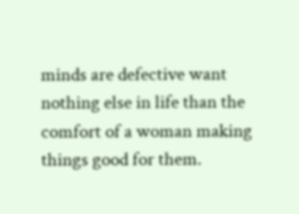minds are defective want nothing else in life than the comfort of a woman making things good for them.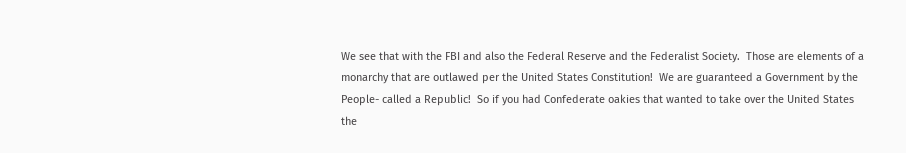We see that with the FBI and also the Federal Reserve and the Federalist Society.  Those are elements of a monarchy that are outlawed per the United States Constitution!  We are guaranteed a Government by the People- called a Republic!  So if you had Confederate oakies that wanted to take over the United States the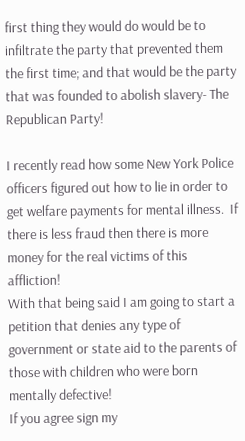first thing they would do would be to infiltrate the party that prevented them the first time; and that would be the party that was founded to abolish slavery- The Republican Party!

I recently read how some New York Police officers figured out how to lie in order to get welfare payments for mental illness.  If there is less fraud then there is more money for the real victims of this affliction!
With that being said I am going to start a petition that denies any type of government or state aid to the parents of those with children who were born mentally defective!
If you agree sign my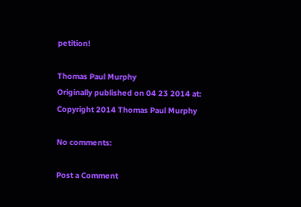petition!

Thomas Paul Murphy
Originally published on 04 23 2014 at:
Copyright 2014 Thomas Paul Murphy

No comments:

Post a Comment